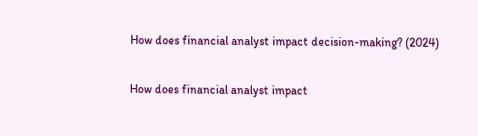How does financial analyst impact decision-making? (2024)

How does financial analyst impact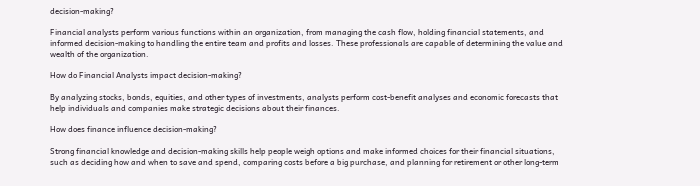decision-making?

Financial analysts perform various functions within an organization, from managing the cash flow, holding financial statements, and informed decision-making to handling the entire team and profits and losses. These professionals are capable of determining the value and wealth of the organization.

How do Financial Analysts impact decision-making?

By analyzing stocks, bonds, equities, and other types of investments, analysts perform cost-benefit analyses and economic forecasts that help individuals and companies make strategic decisions about their finances.

How does finance influence decision-making?

Strong financial knowledge and decision-making skills help people weigh options and make informed choices for their financial situations, such as deciding how and when to save and spend, comparing costs before a big purchase, and planning for retirement or other long-term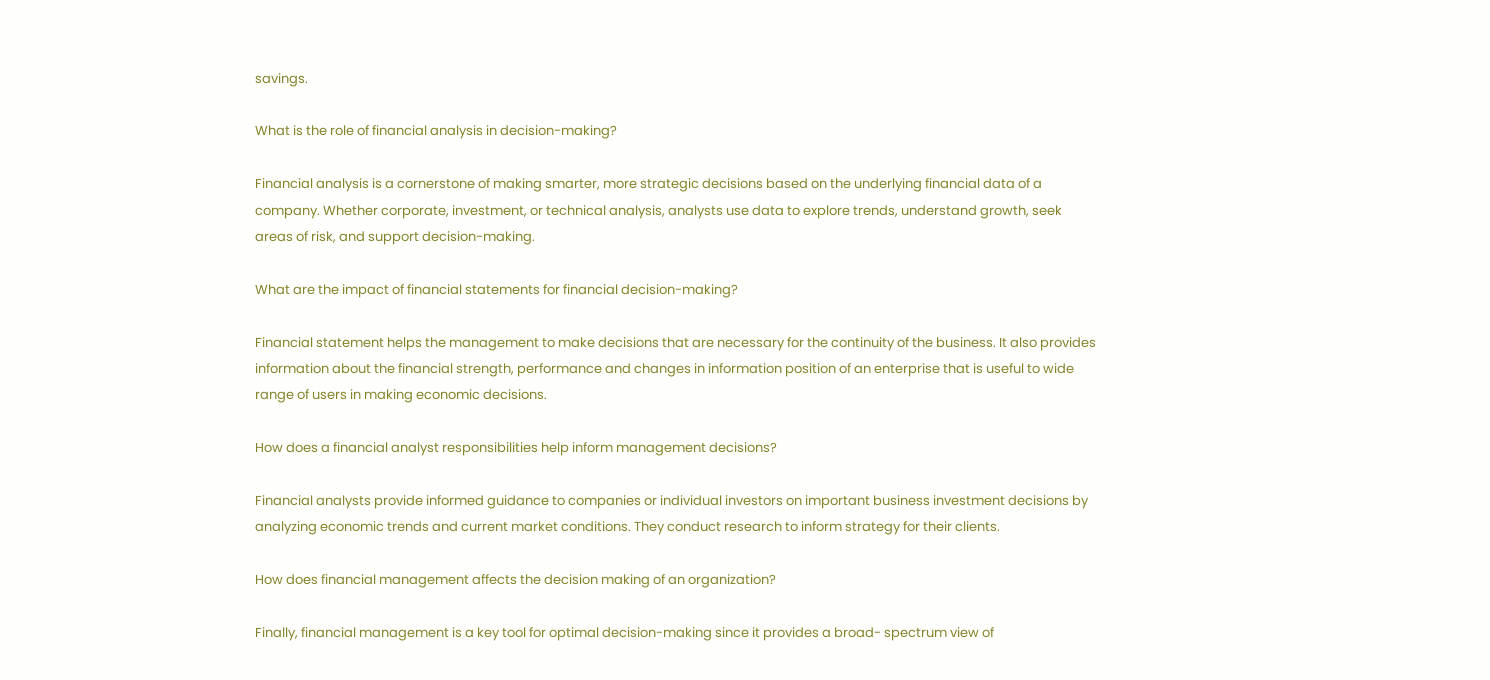savings.

What is the role of financial analysis in decision-making?

Financial analysis is a cornerstone of making smarter, more strategic decisions based on the underlying financial data of a company. Whether corporate, investment, or technical analysis, analysts use data to explore trends, understand growth, seek areas of risk, and support decision-making.

What are the impact of financial statements for financial decision-making?

Financial statement helps the management to make decisions that are necessary for the continuity of the business. It also provides information about the financial strength, performance and changes in information position of an enterprise that is useful to wide range of users in making economic decisions.

How does a financial analyst responsibilities help inform management decisions?

Financial analysts provide informed guidance to companies or individual investors on important business investment decisions by analyzing economic trends and current market conditions. They conduct research to inform strategy for their clients.

How does financial management affects the decision making of an organization?

Finally, financial management is a key tool for optimal decision-making since it provides a broad- spectrum view of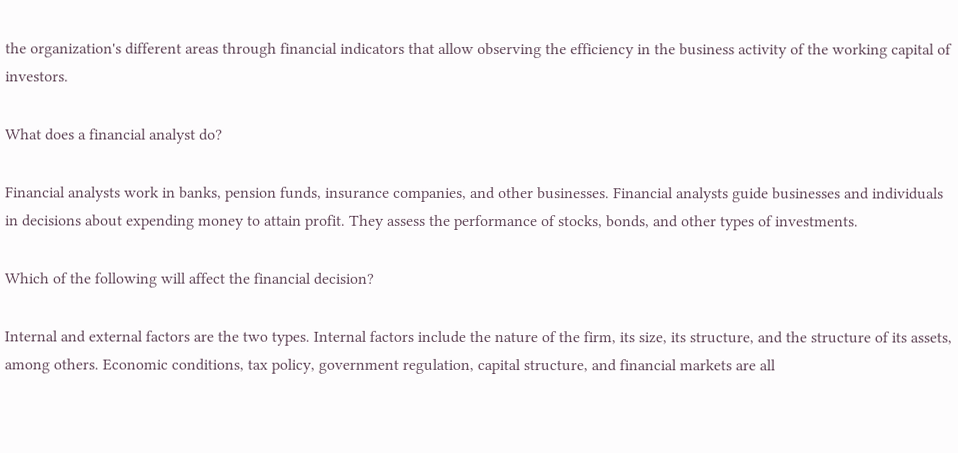the organization's different areas through financial indicators that allow observing the efficiency in the business activity of the working capital of investors.

What does a financial analyst do?

Financial analysts work in banks, pension funds, insurance companies, and other businesses. Financial analysts guide businesses and individuals in decisions about expending money to attain profit. They assess the performance of stocks, bonds, and other types of investments.

Which of the following will affect the financial decision?

Internal and external factors are the two types. Internal factors include the nature of the firm, its size, its structure, and the structure of its assets, among others. Economic conditions, tax policy, government regulation, capital structure, and financial markets are all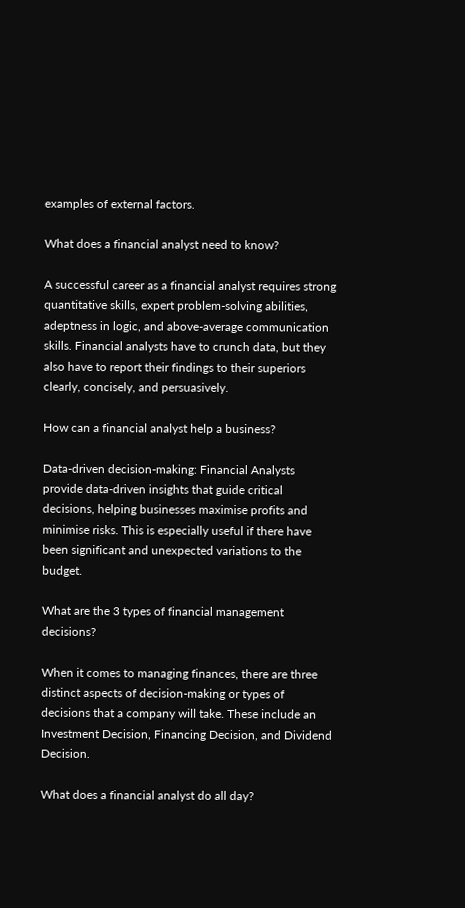examples of external factors.

What does a financial analyst need to know?

A successful career as a financial analyst requires strong quantitative skills, expert problem-solving abilities, adeptness in logic, and above-average communication skills. Financial analysts have to crunch data, but they also have to report their findings to their superiors clearly, concisely, and persuasively.

How can a financial analyst help a business?

Data-driven decision-making: Financial Analysts provide data-driven insights that guide critical decisions, helping businesses maximise profits and minimise risks. This is especially useful if there have been significant and unexpected variations to the budget.

What are the 3 types of financial management decisions?

When it comes to managing finances, there are three distinct aspects of decision-making or types of decisions that a company will take. These include an Investment Decision, Financing Decision, and Dividend Decision.

What does a financial analyst do all day?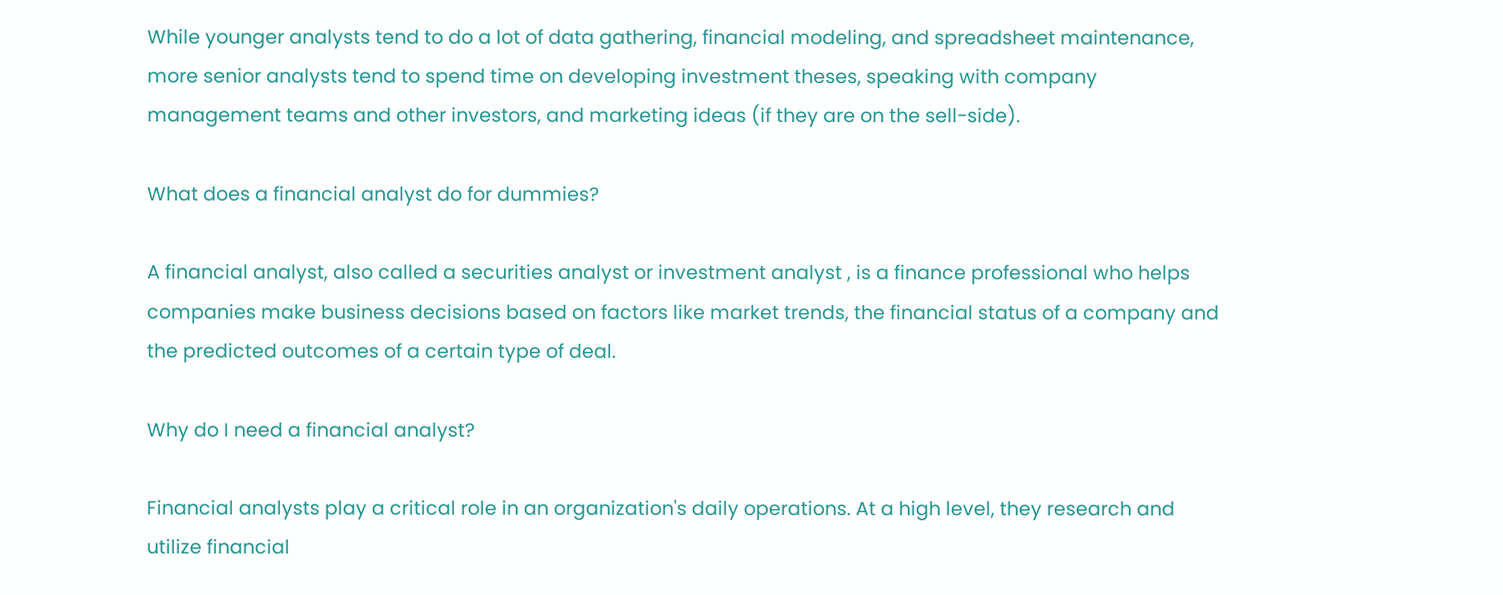While younger analysts tend to do a lot of data gathering, financial modeling, and spreadsheet maintenance, more senior analysts tend to spend time on developing investment theses, speaking with company management teams and other investors, and marketing ideas (if they are on the sell-side).

What does a financial analyst do for dummies?

A financial analyst, also called a securities analyst or investment analyst , is a finance professional who helps companies make business decisions based on factors like market trends, the financial status of a company and the predicted outcomes of a certain type of deal.

Why do I need a financial analyst?

Financial analysts play a critical role in an organization's daily operations. At a high level, they research and utilize financial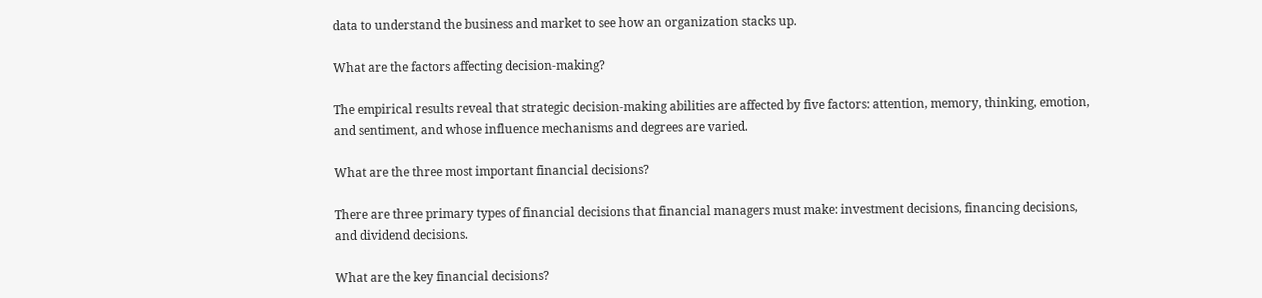data to understand the business and market to see how an organization stacks up.

What are the factors affecting decision-making?

The empirical results reveal that strategic decision-making abilities are affected by five factors: attention, memory, thinking, emotion, and sentiment, and whose influence mechanisms and degrees are varied.

What are the three most important financial decisions?

There are three primary types of financial decisions that financial managers must make: investment decisions, financing decisions, and dividend decisions.

What are the key financial decisions?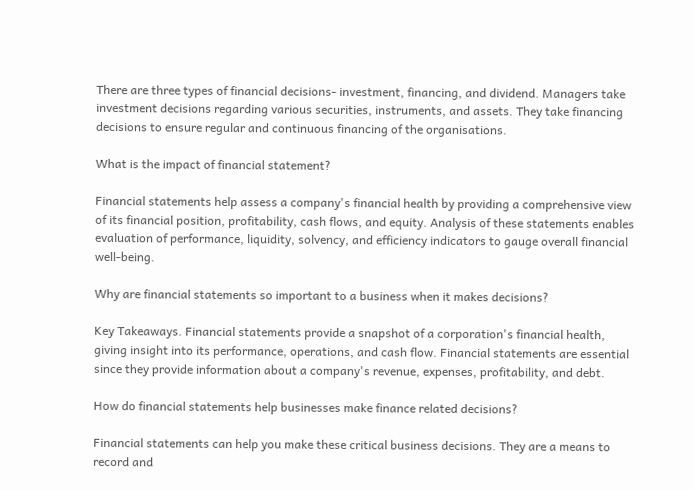There are three types of financial decisions- investment, financing, and dividend. Managers take investment decisions regarding various securities, instruments, and assets. They take financing decisions to ensure regular and continuous financing of the organisations.

What is the impact of financial statement?

Financial statements help assess a company's financial health by providing a comprehensive view of its financial position, profitability, cash flows, and equity. Analysis of these statements enables evaluation of performance, liquidity, solvency, and efficiency indicators to gauge overall financial well-being.

Why are financial statements so important to a business when it makes decisions?

Key Takeaways. Financial statements provide a snapshot of a corporation's financial health, giving insight into its performance, operations, and cash flow. Financial statements are essential since they provide information about a company's revenue, expenses, profitability, and debt.

How do financial statements help businesses make finance related decisions?

Financial statements can help you make these critical business decisions. They are a means to record and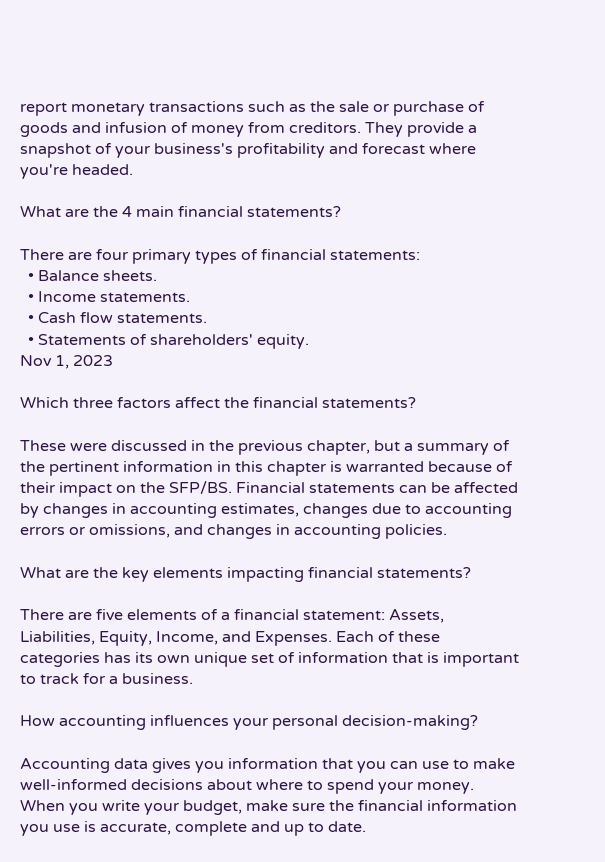report monetary transactions such as the sale or purchase of goods and infusion of money from creditors. They provide a snapshot of your business's profitability and forecast where you're headed.

What are the 4 main financial statements?

There are four primary types of financial statements:
  • Balance sheets.
  • Income statements.
  • Cash flow statements.
  • Statements of shareholders' equity.
Nov 1, 2023

Which three factors affect the financial statements?

These were discussed in the previous chapter, but a summary of the pertinent information in this chapter is warranted because of their impact on the SFP/BS. Financial statements can be affected by changes in accounting estimates, changes due to accounting errors or omissions, and changes in accounting policies.

What are the key elements impacting financial statements?

There are five elements of a financial statement: Assets, Liabilities, Equity, Income, and Expenses. Each of these categories has its own unique set of information that is important to track for a business.

How accounting influences your personal decision-making?

Accounting data gives you information that you can use to make well-informed decisions about where to spend your money. When you write your budget, make sure the financial information you use is accurate, complete and up to date.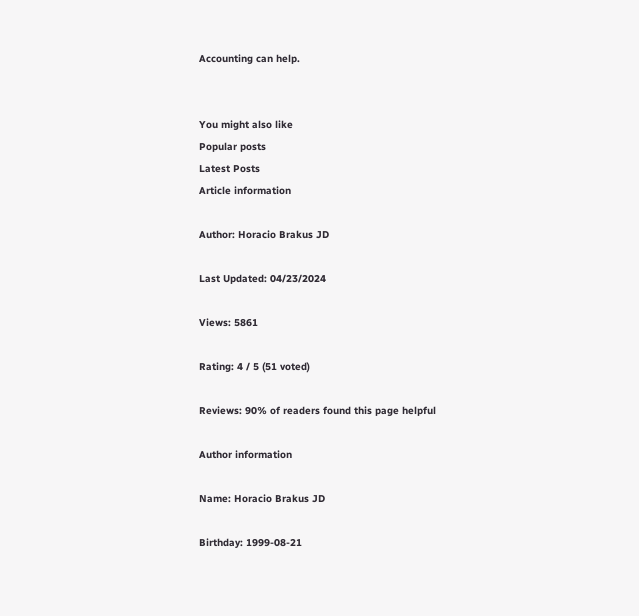Accounting can help.


You might also like
Popular posts
Latest Posts
Article information

Author: Horacio Brakus JD

Last Updated: 04/23/2024

Views: 5861

Rating: 4 / 5 (51 voted)

Reviews: 90% of readers found this page helpful

Author information

Name: Horacio Brakus JD

Birthday: 1999-08-21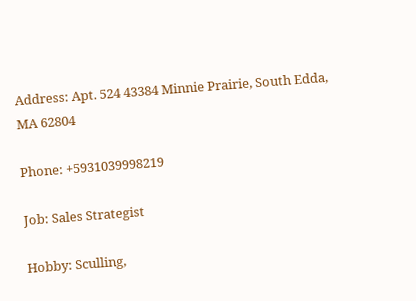Address: Apt. 524 43384 Minnie Prairie, South Edda, MA 62804

Phone: +5931039998219

Job: Sales Strategist

Hobby: Sculling,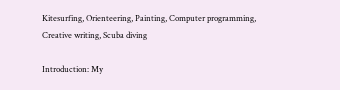Kitesurfing, Orienteering, Painting, Computer programming, Creative writing, Scuba diving

Introduction: My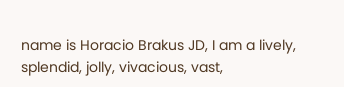name is Horacio Brakus JD, I am a lively, splendid, jolly, vivacious, vast,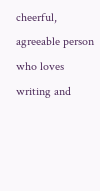cheerful, agreeable person who loves writing and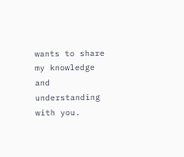wants to share my knowledge and understanding with you.